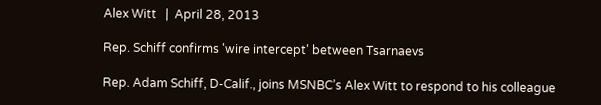Alex Witt   |  April 28, 2013

Rep. Schiff confirms 'wire intercept' between Tsarnaevs

Rep. Adam Schiff, D-Calif., joins MSNBC’s Alex Witt to respond to his colleague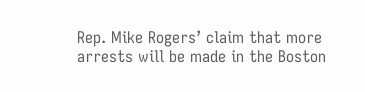Rep. Mike Rogers’ claim that more arrests will be made in the Boston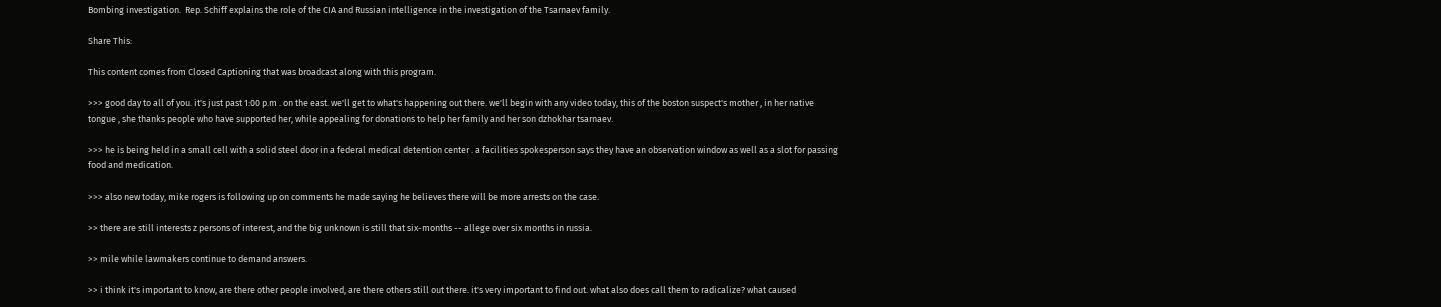Bombing investigation.  Rep. Schiff explains the role of the CIA and Russian intelligence in the investigation of the Tsarnaev family.

Share This:

This content comes from Closed Captioning that was broadcast along with this program.

>>> good day to all of you. it's just past 1:00 p.m . on the east. we'll get to what's happening out there. we'll begin with any video today, this of the boston suspect's mother , in her native tongue , she thanks people who have supported her, while appealing for donations to help her family and her son dzhokhar tsarnaev.

>>> he is being held in a small cell with a solid steel door in a federal medical detention center . a facilities spokesperson says they have an observation window as well as a slot for passing food and medication.

>>> also new today, mike rogers is following up on comments he made saying he believes there will be more arrests on the case.

>> there are still interests z persons of interest, and the big unknown is still that six-months -- allege over six months in russia.

>> mile while lawmakers continue to demand answers.

>> i think it's important to know, are there other people involved, are there others still out there. it's very important to find out. what also does call them to radicalize? what caused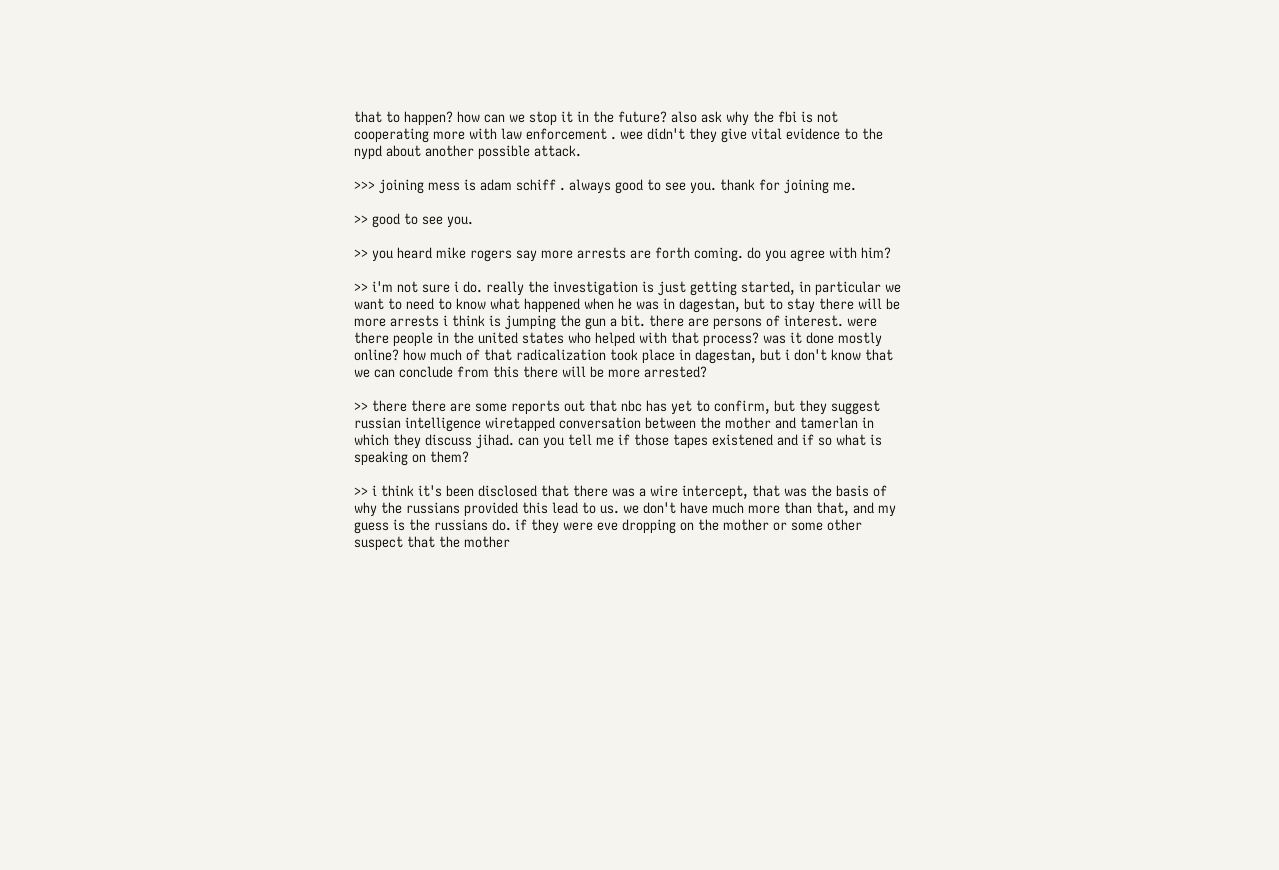that to happen? how can we stop it in the future? also ask why the fbi is not cooperating more with law enforcement . wee didn't they give vital evidence to the nypd about another possible attack.

>>> joining mess is adam schiff . always good to see you. thank for joining me.

>> good to see you.

>> you heard mike rogers say more arrests are forth coming. do you agree with him?

>> i'm not sure i do. really the investigation is just getting started, in particular we want to need to know what happened when he was in dagestan, but to stay there will be more arrests i think is jumping the gun a bit. there are persons of interest. were there people in the united states who helped with that process? was it done mostly online? how much of that radicalization took place in dagestan, but i don't know that we can conclude from this there will be more arrested?

>> there there are some reports out that nbc has yet to confirm, but they suggest russian intelligence wiretapped conversation between the mother and tamerlan in which they discuss jihad. can you tell me if those tapes existened and if so what is speaking on them?

>> i think it's been disclosed that there was a wire intercept, that was the basis of why the russians provided this lead to us. we don't have much more than that, and my guess is the russians do. if they were eve dropping on the mother or some other suspect that the mother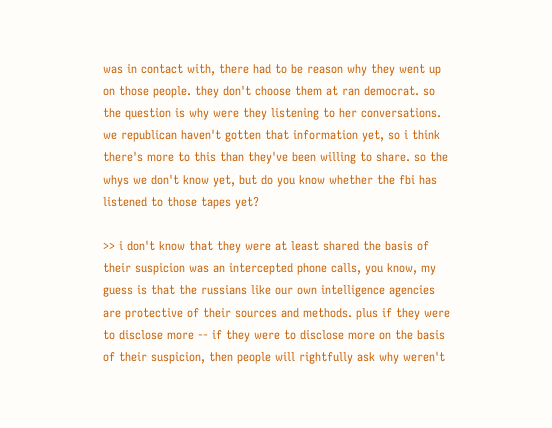was in contact with, there had to be reason why they went up on those people. they don't choose them at ran democrat. so the question is why were they listening to her conversations. we republican haven't gotten that information yet, so i think there's more to this than they've been willing to share. so the whys we don't know yet, but do you know whether the fbi has listened to those tapes yet?

>> i don't know that they were at least shared the basis of their suspicion was an intercepted phone calls, you know, my guess is that the russians like our own intelligence agencies are protective of their sources and methods. plus if they were to disclose more -- if they were to disclose more on the basis of their suspicion, then people will rightfully ask why weren't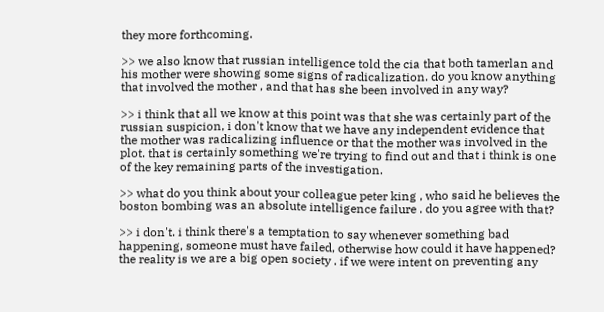they more forthcoming.

>> we also know that russian intelligence told the cia that both tamerlan and his mother were showing some signs of radicalization. do you know anything that involved the mother , and that has she been involved in any way?

>> i think that all we know at this point was that she was certainly part of the russian suspicion, i don't know that we have any independent evidence that the mother was radicalizing influence or that the mother was involved in the plot. that is certainly something we're trying to find out and that i think is one of the key remaining parts of the investigation.

>> what do you think about your colleague peter king , who said he believes the boston bombing was an absolute intelligence failure . do you agree with that?

>> i don't. i think there's a temptation to say whenever something bad happening, someone must have failed, otherwise how could it have happened? the reality is we are a big open society . if we were intent on preventing any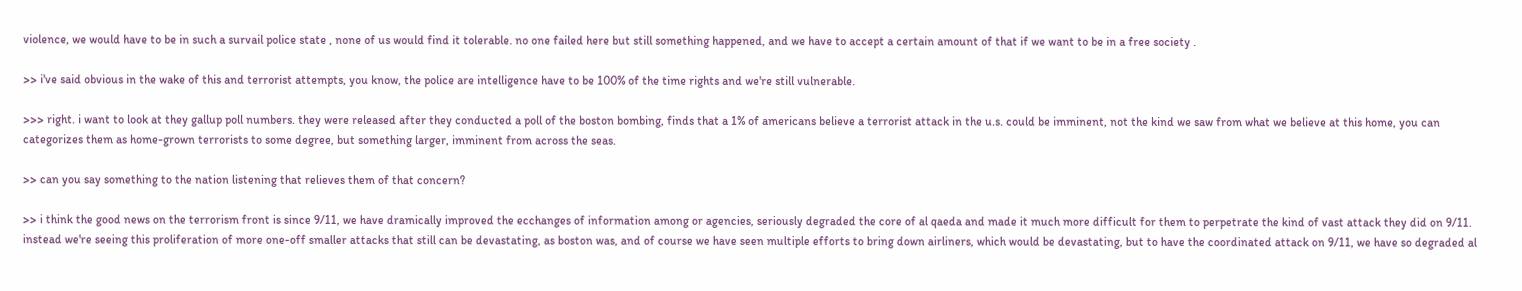violence, we would have to be in such a survail police state , none of us would find it tolerable. no one failed here but still something happened, and we have to accept a certain amount of that if we want to be in a free society .

>> i've said obvious in the wake of this and terrorist attempts, you know, the police are intelligence have to be 100% of the time rights and we're still vulnerable.

>>> right. i want to look at they gallup poll numbers. they were released after they conducted a poll of the boston bombing, finds that a 1% of americans believe a terrorist attack in the u.s. could be imminent, not the kind we saw from what we believe at this home, you can categorizes them as home-grown terrorists to some degree, but something larger, imminent from across the seas.

>> can you say something to the nation listening that relieves them of that concern?

>> i think the good news on the terrorism front is since 9/11, we have dramically improved the ecchanges of information among or agencies, seriously degraded the core of al qaeda and made it much more difficult for them to perpetrate the kind of vast attack they did on 9/11. instead we're seeing this proliferation of more one-off smaller attacks that still can be devastating, as boston was, and of course we have seen multiple efforts to bring down airliners, which would be devastating, but to have the coordinated attack on 9/11, we have so degraded al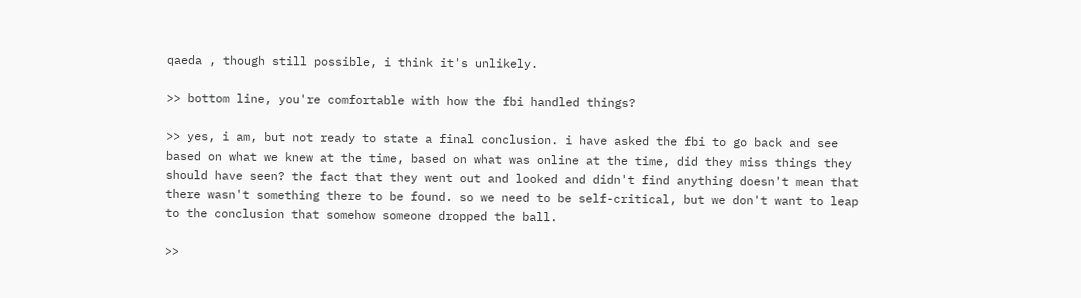qaeda , though still possible, i think it's unlikely.

>> bottom line, you're comfortable with how the fbi handled things?

>> yes, i am, but not ready to state a final conclusion. i have asked the fbi to go back and see based on what we knew at the time, based on what was online at the time, did they miss things they should have seen? the fact that they went out and looked and didn't find anything doesn't mean that there wasn't something there to be found. so we need to be self-critical, but we don't want to leap to the conclusion that somehow someone dropped the ball.

>>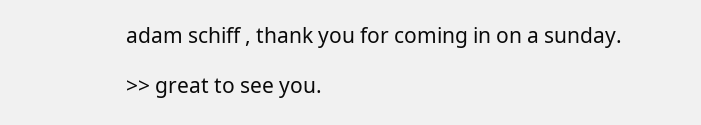adam schiff , thank you for coming in on a sunday.

>> great to see you.